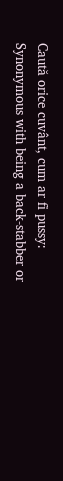Caută orice cuvânt, cum ar fi pussy:
Synonymous with being a back-stabber or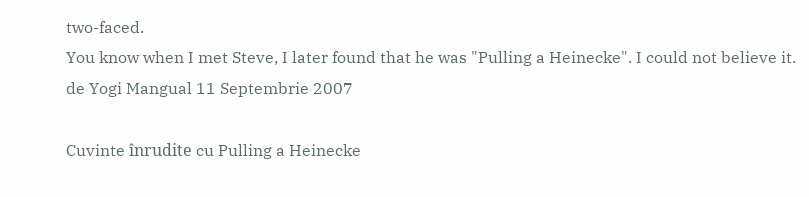two-faced.
You know when I met Steve, I later found that he was "Pulling a Heinecke". I could not believe it.
de Yogi Mangual 11 Septembrie 2007

Cuvinte înrudite cu Pulling a Heinecke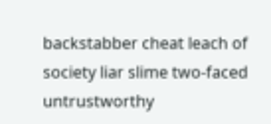backstabber cheat leach of society liar slime two-faced untrustworthy